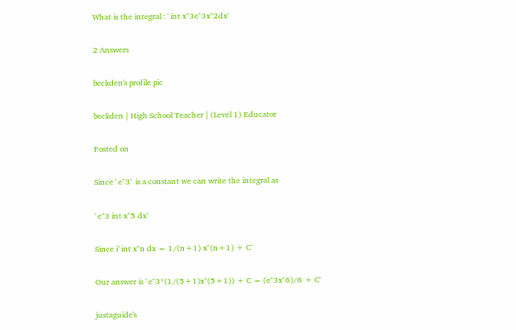What is the integral : `int x^3e^3x^2dx`

2 Answers

beckden's profile pic

beckden | High School Teacher | (Level 1) Educator

Posted on

Since `e^3` is a constant we can write the integral as

`e^3 int x^5 dx`

Since i`int x^n dx = 1/(n+1) x^(n+1) + C`

Our answer is `e^3*(1/(5+1)x^(5+1)) + C = (e^3x^6)/6 + C`

justaguide's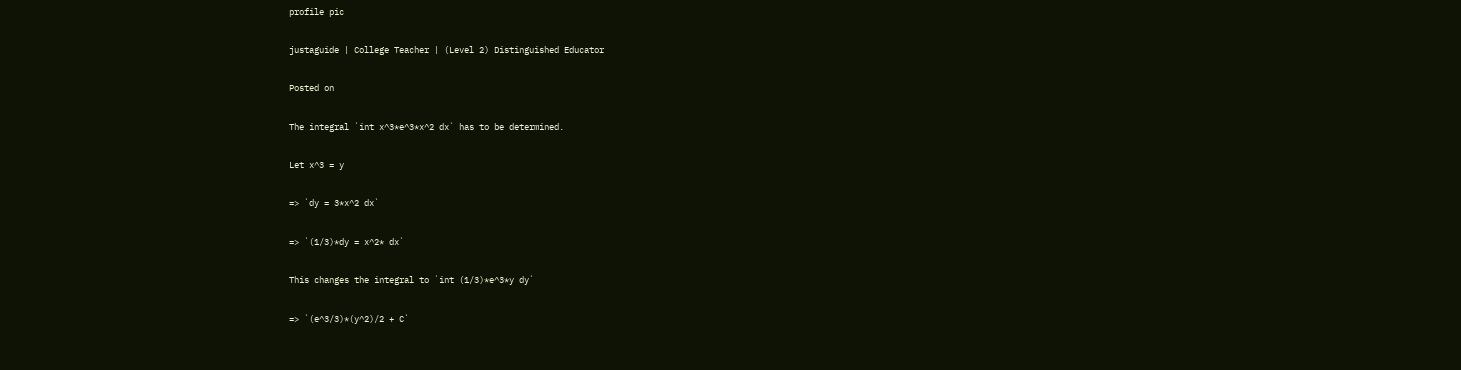profile pic

justaguide | College Teacher | (Level 2) Distinguished Educator

Posted on

The integral `int x^3*e^3*x^2 dx` has to be determined.

Let x^3 = y

=> `dy = 3*x^2 dx`

=> `(1/3)*dy = x^2* dx`

This changes the integral to `int (1/3)*e^3*y dy`

=> `(e^3/3)*(y^2)/2 + C`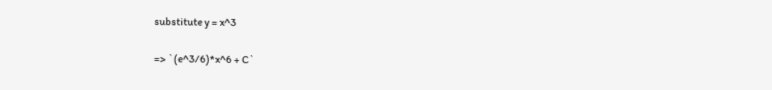substitute y = x^3

=> `(e^3/6)*x^6 + C`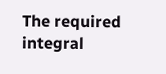The required integral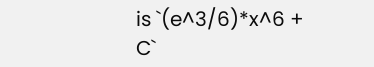is `(e^3/6)*x^6 + C`